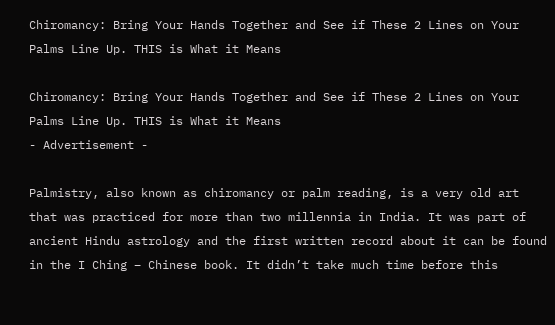Chiromancy: Bring Your Hands Together and See if These 2 Lines on Your Palms Line Up. THIS is What it Means

Chiromancy: Bring Your Hands Together and See if These 2 Lines on Your Palms Line Up. THIS is What it Means
- Advertisement -

Palmistry, also known as chiromancy or palm reading, is a very old art that was practiced for more than two millennia in India. It was part of ancient Hindu astrology and the first written record about it can be found in the I Ching – Chinese book. It didn’t take much time before this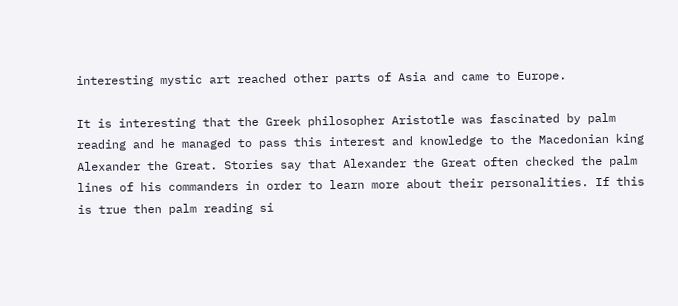interesting mystic art reached other parts of Asia and came to Europe.

It is interesting that the Greek philosopher Aristotle was fascinated by palm reading and he managed to pass this interest and knowledge to the Macedonian king Alexander the Great. Stories say that Alexander the Great often checked the palm lines of his commanders in order to learn more about their personalities. If this is true then palm reading si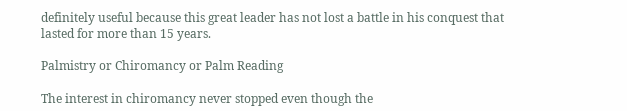definitely useful because this great leader has not lost a battle in his conquest that lasted for more than 15 years.

Palmistry or Chiromancy or Palm Reading

The interest in chiromancy never stopped even though the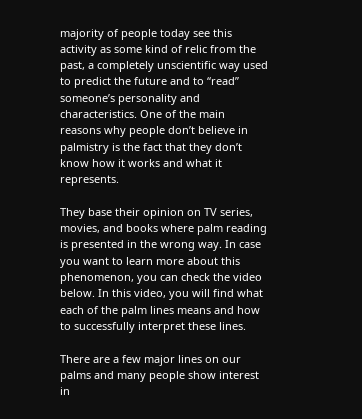majority of people today see this activity as some kind of relic from the past, a completely unscientific way used to predict the future and to “read” someone’s personality and characteristics. One of the main reasons why people don’t believe in palmistry is the fact that they don’t know how it works and what it represents.

They base their opinion on TV series, movies, and books where palm reading is presented in the wrong way. In case you want to learn more about this phenomenon, you can check the video below. In this video, you will find what each of the palm lines means and how to successfully interpret these lines.

There are a few major lines on our palms and many people show interest in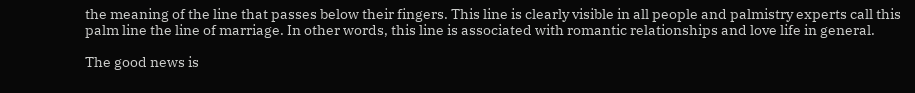the meaning of the line that passes below their fingers. This line is clearly visible in all people and palmistry experts call this palm line the line of marriage. In other words, this line is associated with romantic relationships and love life in general.

The good news is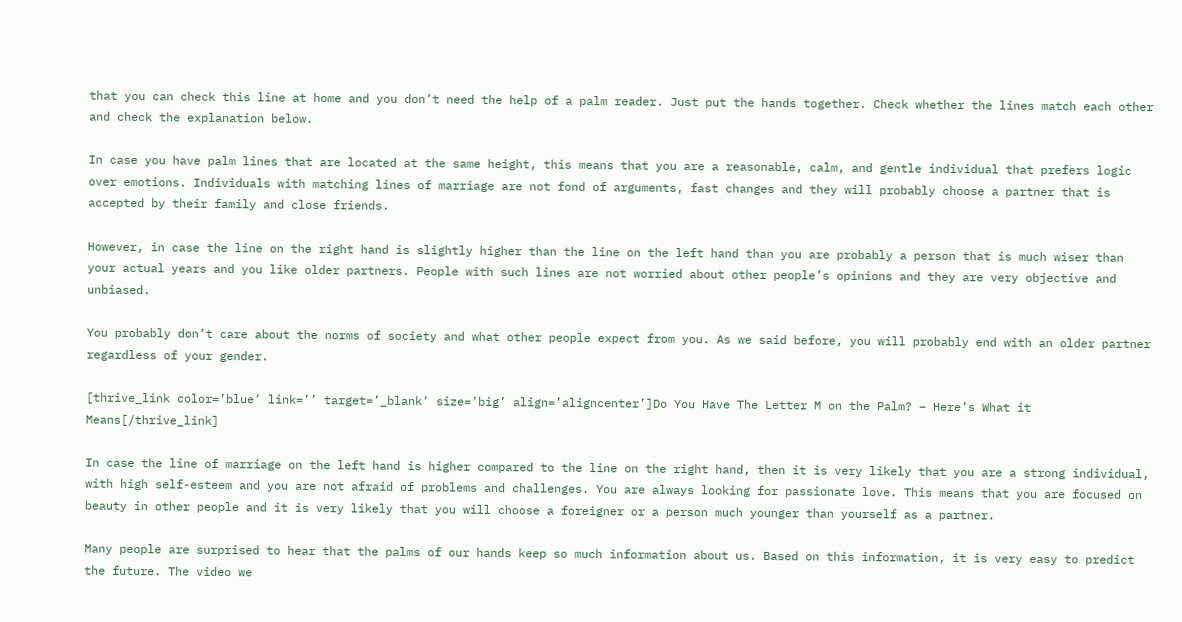that you can check this line at home and you don’t need the help of a palm reader. Just put the hands together. Check whether the lines match each other and check the explanation below.

In case you have palm lines that are located at the same height, this means that you are a reasonable, calm, and gentle individual that prefers logic over emotions. Individuals with matching lines of marriage are not fond of arguments, fast changes and they will probably choose a partner that is accepted by their family and close friends.

However, in case the line on the right hand is slightly higher than the line on the left hand than you are probably a person that is much wiser than your actual years and you like older partners. People with such lines are not worried about other people’s opinions and they are very objective and unbiased.

You probably don’t care about the norms of society and what other people expect from you. As we said before, you will probably end with an older partner regardless of your gender.

[thrive_link color=’blue’ link=’’ target=’_blank’ size=’big’ align=’aligncenter’]Do You Have The Letter M on the Palm? – Here’s What it Means[/thrive_link]

In case the line of marriage on the left hand is higher compared to the line on the right hand, then it is very likely that you are a strong individual, with high self-esteem and you are not afraid of problems and challenges. You are always looking for passionate love. This means that you are focused on beauty in other people and it is very likely that you will choose a foreigner or a person much younger than yourself as a partner.

Many people are surprised to hear that the palms of our hands keep so much information about us. Based on this information, it is very easy to predict the future. The video we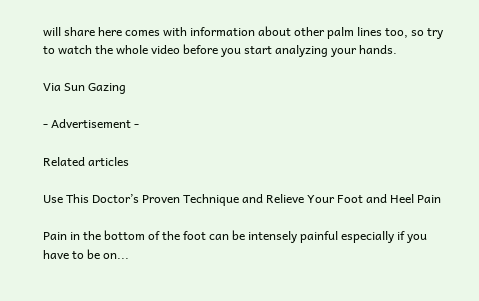will share here comes with information about other palm lines too, so try to watch the whole video before you start analyzing your hands.

Via Sun Gazing

- Advertisement -

Related articles

Use This Doctor’s Proven Technique and Relieve Your Foot and Heel Pain

Pain in the bottom of the foot can be intensely painful especially if you have to be on...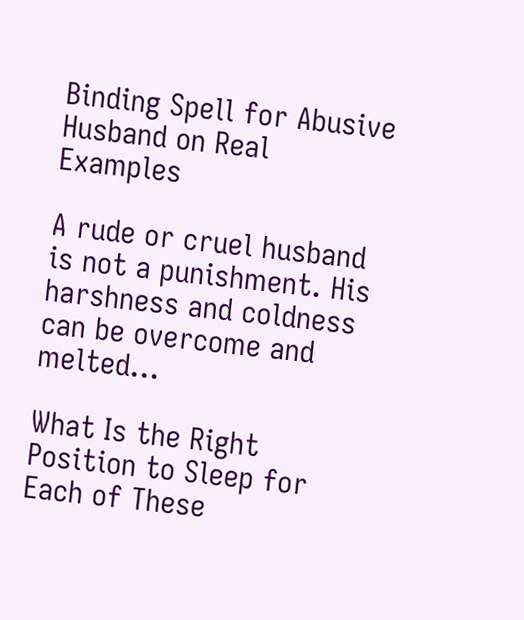Binding Spell for Abusive Husband on Real Examples

A rude or cruel husband is not a punishment. His harshness and coldness can be overcome and melted...

What Is the Right Position to Sleep for Each of These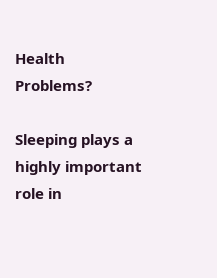Health Problems?

Sleeping plays a highly important role in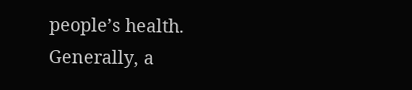people’s health. Generally, a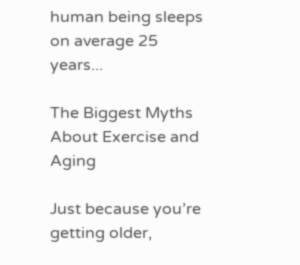human being sleeps on average 25 years...

The Biggest Myths About Exercise and Aging

Just because you’re getting older,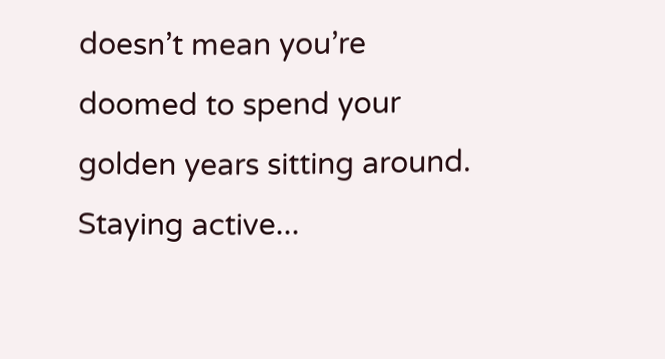doesn’t mean you’re doomed to spend your golden years sitting around. Staying active...